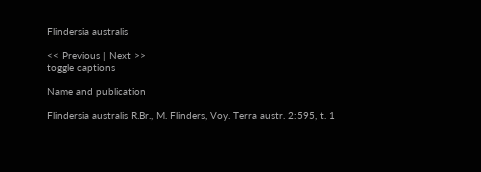Flindersia australis

<< Previous | Next >>
toggle captions

Name and publication

Flindersia australis R.Br., M. Flinders, Voy. Terra austr. 2:595, t. 1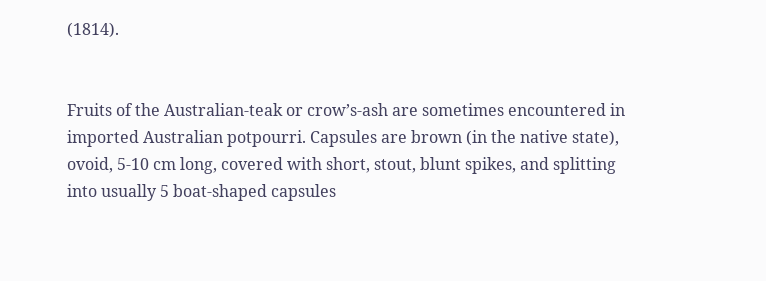(1814).


Fruits of the Australian-teak or crow’s-ash are sometimes encountered in imported Australian potpourri. Capsules are brown (in the native state), ovoid, 5-10 cm long, covered with short, stout, blunt spikes, and splitting into usually 5 boat-shaped capsules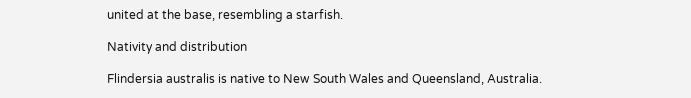united at the base, resembling a starfish.

Nativity and distribution

Flindersia australis is native to New South Wales and Queensland, Australia.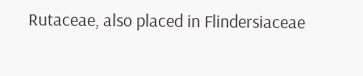Rutaceae, also placed in Flindersiaceae